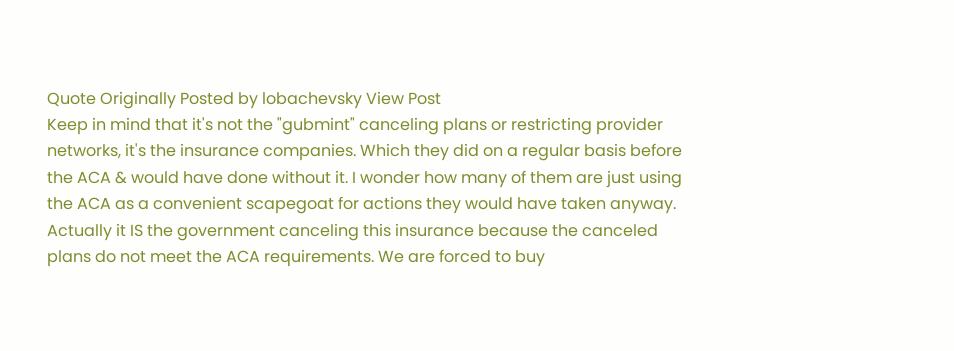Quote Originally Posted by lobachevsky View Post
Keep in mind that it's not the "gubmint" canceling plans or restricting provider networks, it's the insurance companies. Which they did on a regular basis before the ACA & would have done without it. I wonder how many of them are just using the ACA as a convenient scapegoat for actions they would have taken anyway.
Actually it IS the government canceling this insurance because the canceled plans do not meet the ACA requirements. We are forced to buy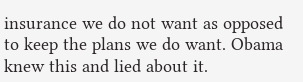insurance we do not want as opposed to keep the plans we do want. Obama knew this and lied about it.